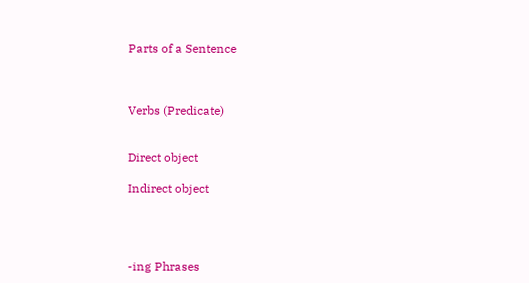Parts of a Sentence



Verbs (Predicate)


Direct object

Indirect object




-ing Phrases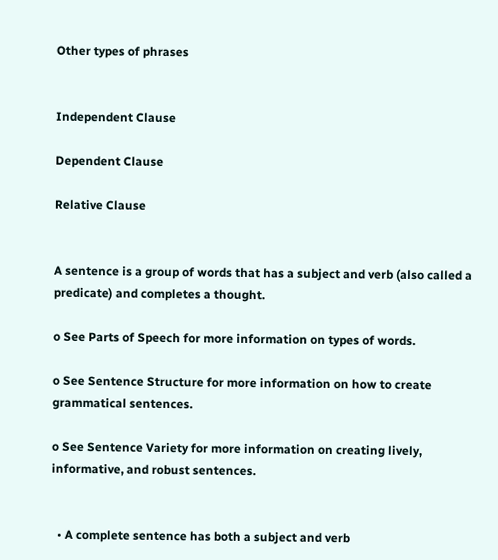Other types of phrases


Independent Clause

Dependent Clause

Relative Clause


A sentence is a group of words that has a subject and verb (also called a predicate) and completes a thought.

o See Parts of Speech for more information on types of words.

o See Sentence Structure for more information on how to create grammatical sentences.

o See Sentence Variety for more information on creating lively, informative, and robust sentences.


  • A complete sentence has both a subject and verb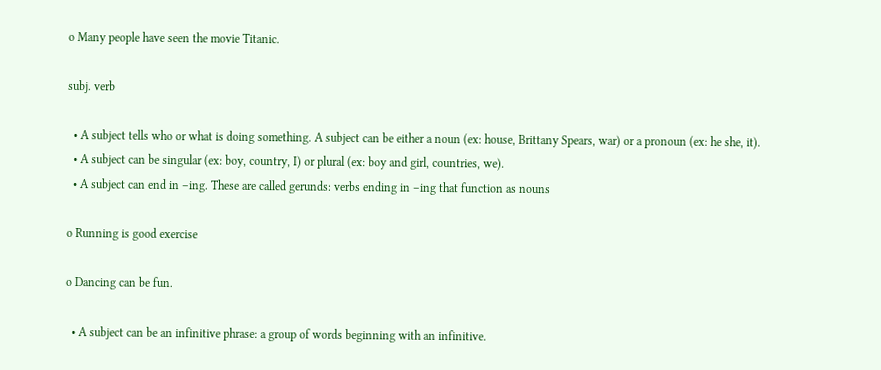o Many people have seen the movie Titanic.

subj. verb

  • A subject tells who or what is doing something. A subject can be either a noun (ex: house, Brittany Spears, war) or a pronoun (ex: he she, it).
  • A subject can be singular (ex: boy, country, I) or plural (ex: boy and girl, countries, we).
  • A subject can end in –ing. These are called gerunds: verbs ending in –ing that function as nouns

o Running is good exercise

o Dancing can be fun.

  • A subject can be an infinitive phrase: a group of words beginning with an infinitive.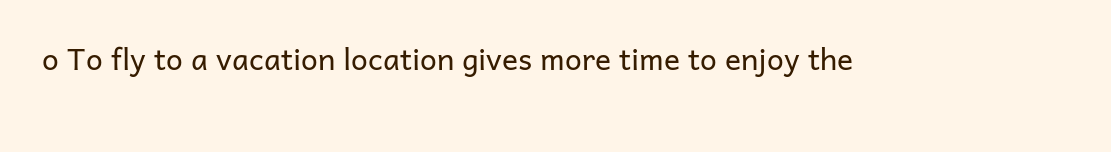o To fly to a vacation location gives more time to enjoy the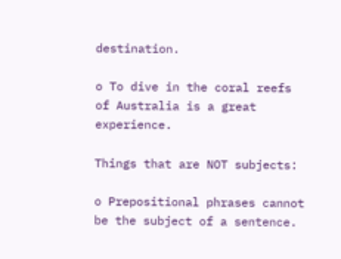destination.

o To dive in the coral reefs of Australia is a great experience.

Things that are NOT subjects:

o Prepositional phrases cannot be the subject of a sentence.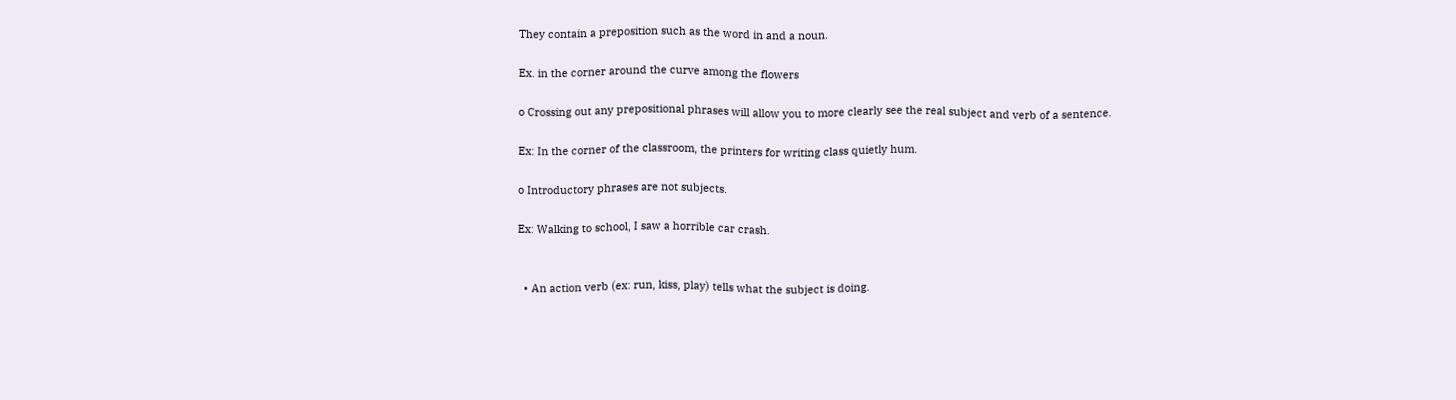They contain a preposition such as the word in and a noun.

Ex. in the corner around the curve among the flowers

o Crossing out any prepositional phrases will allow you to more clearly see the real subject and verb of a sentence.

Ex: In the corner of the classroom, the printers for writing class quietly hum.

o Introductory phrases are not subjects.

Ex: Walking to school, I saw a horrible car crash.


  • An action verb (ex: run, kiss, play) tells what the subject is doing.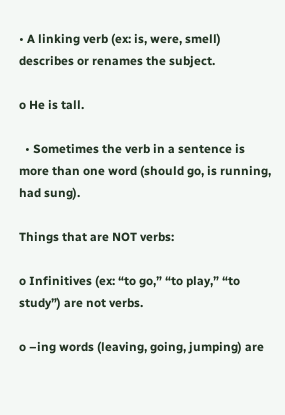• A linking verb (ex: is, were, smell) describes or renames the subject.

o He is tall.

  • Sometimes the verb in a sentence is more than one word (should go, is running, had sung).

Things that are NOT verbs:

o Infinitives (ex: “to go,” “to play,” “to study”) are not verbs.

o –ing words (leaving, going, jumping) are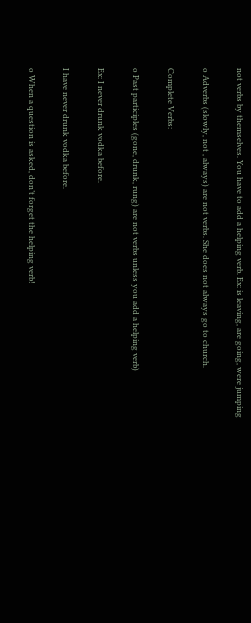not verbs by themselves. You have to add a helping verb. Ex: is leaving, are going, were jumping

o Adverbs (slowly, not , always) are not verbs. She does not always go to church.

Complete Verbs:

o Past participles (gone, drunk, rung) are not verbs unless you add a helping verb)

Ex: I never drunk vodka before.

I have never drunk vodka before.

o When a question is asked, don’t forget the helping verb!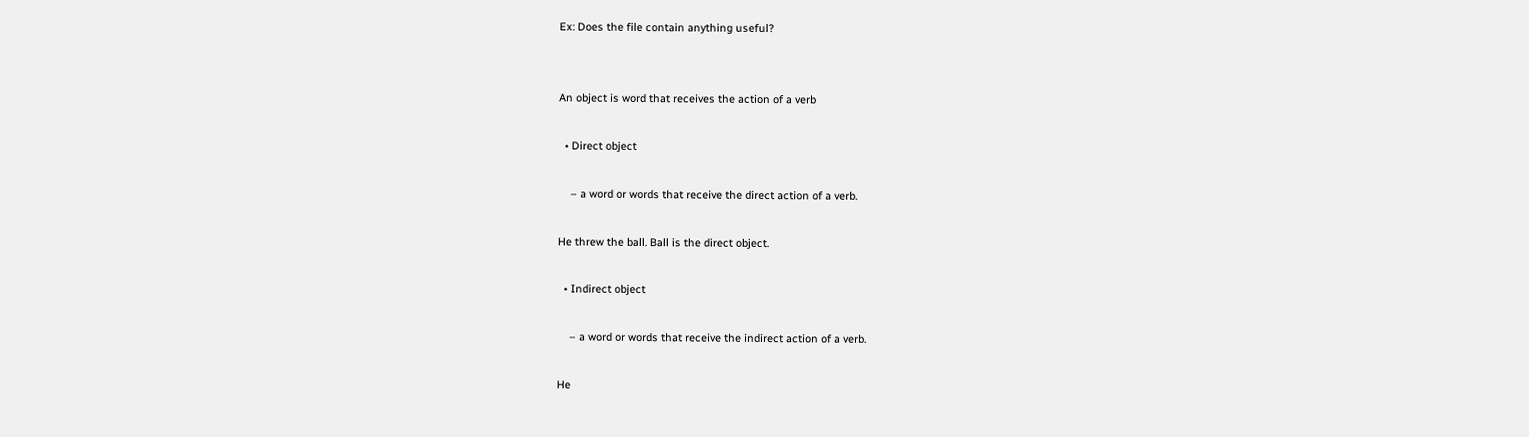Ex: Does the file contain anything useful?


An object is word that receives the action of a verb

  • Direct object

    – a word or words that receive the direct action of a verb.

He threw the ball. Ball is the direct object.

  • Indirect object

    – a word or words that receive the indirect action of a verb.

He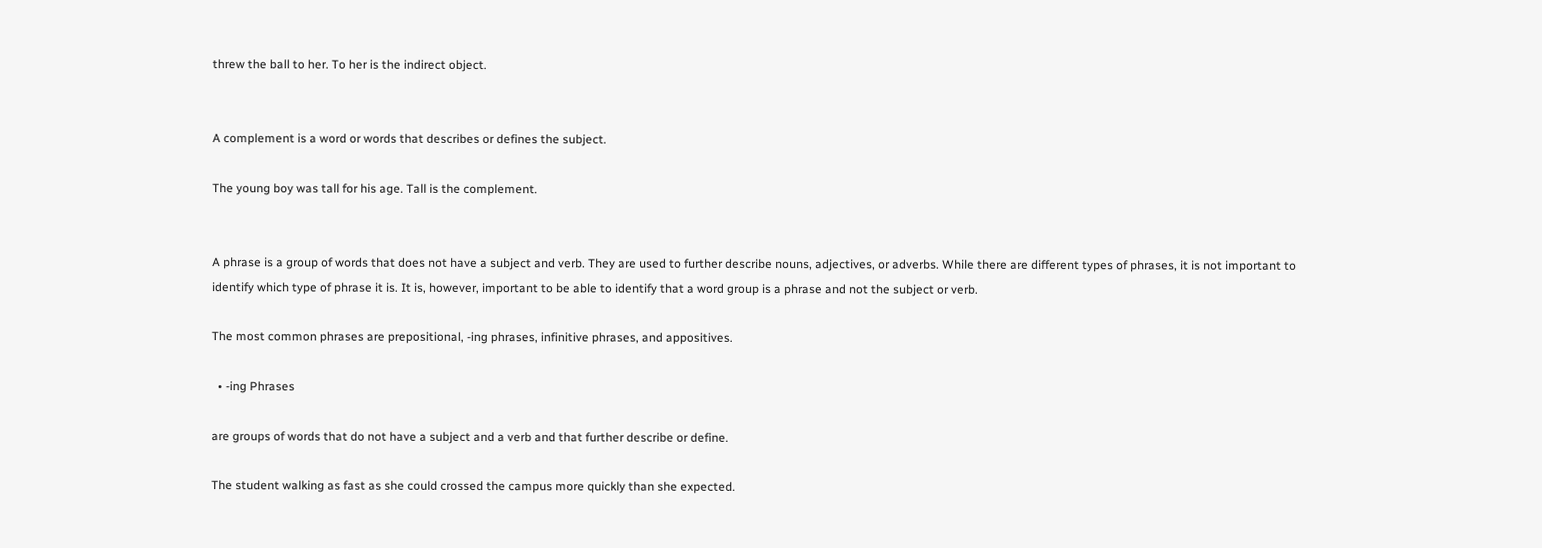threw the ball to her. To her is the indirect object.


A complement is a word or words that describes or defines the subject.

The young boy was tall for his age. Tall is the complement.


A phrase is a group of words that does not have a subject and verb. They are used to further describe nouns, adjectives, or adverbs. While there are different types of phrases, it is not important to identify which type of phrase it is. It is, however, important to be able to identify that a word group is a phrase and not the subject or verb.

The most common phrases are prepositional, -ing phrases, infinitive phrases, and appositives.

  • -ing Phrases

are groups of words that do not have a subject and a verb and that further describe or define.

The student walking as fast as she could crossed the campus more quickly than she expected.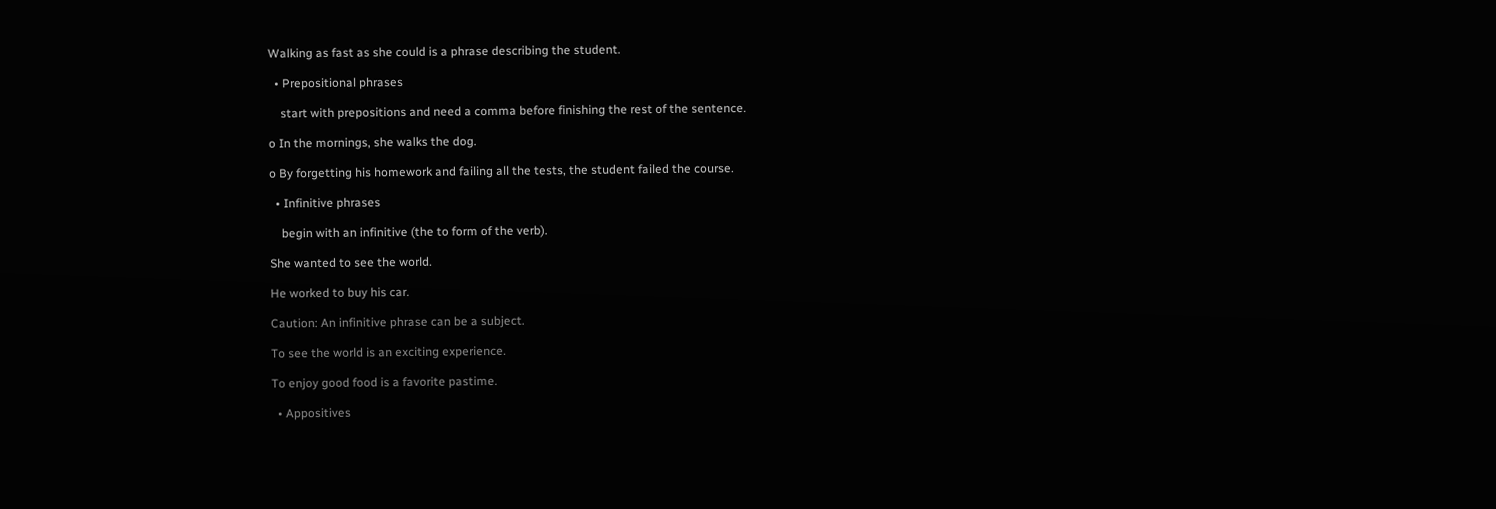Walking as fast as she could is a phrase describing the student.

  • Prepositional phrases

    start with prepositions and need a comma before finishing the rest of the sentence.

o In the mornings, she walks the dog.

o By forgetting his homework and failing all the tests, the student failed the course.

  • Infinitive phrases

    begin with an infinitive (the to form of the verb).

She wanted to see the world.

He worked to buy his car.

Caution: An infinitive phrase can be a subject.

To see the world is an exciting experience.

To enjoy good food is a favorite pastime.

  • Appositives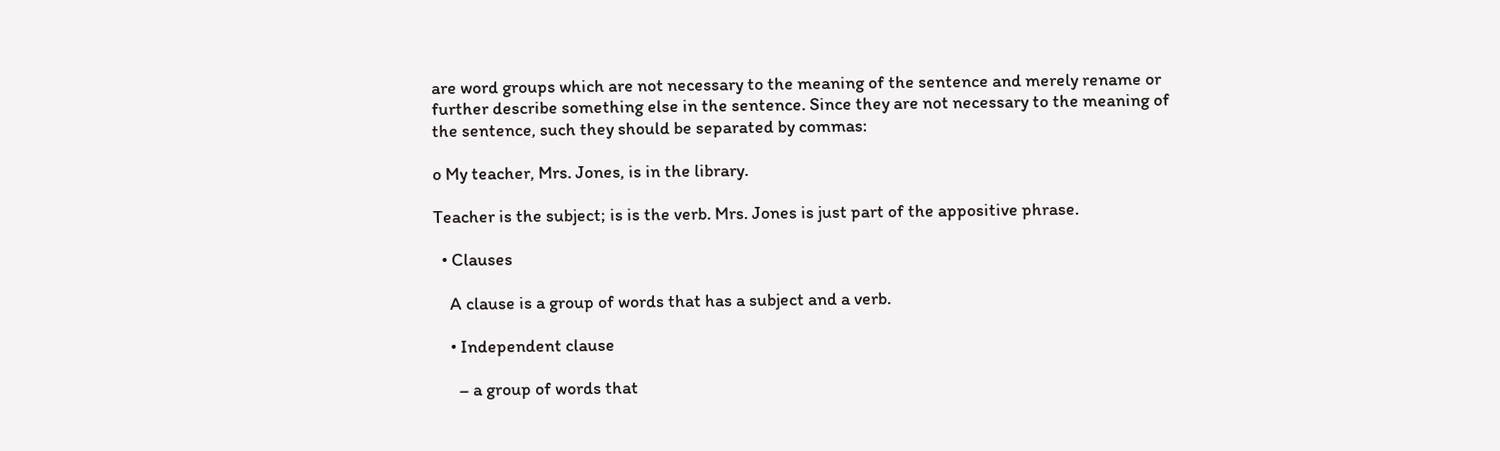are word groups which are not necessary to the meaning of the sentence and merely rename or further describe something else in the sentence. Since they are not necessary to the meaning of the sentence, such they should be separated by commas:

o My teacher, Mrs. Jones, is in the library.

Teacher is the subject; is is the verb. Mrs. Jones is just part of the appositive phrase.

  • Clauses

    A clause is a group of words that has a subject and a verb.

    • Independent clause

      – a group of words that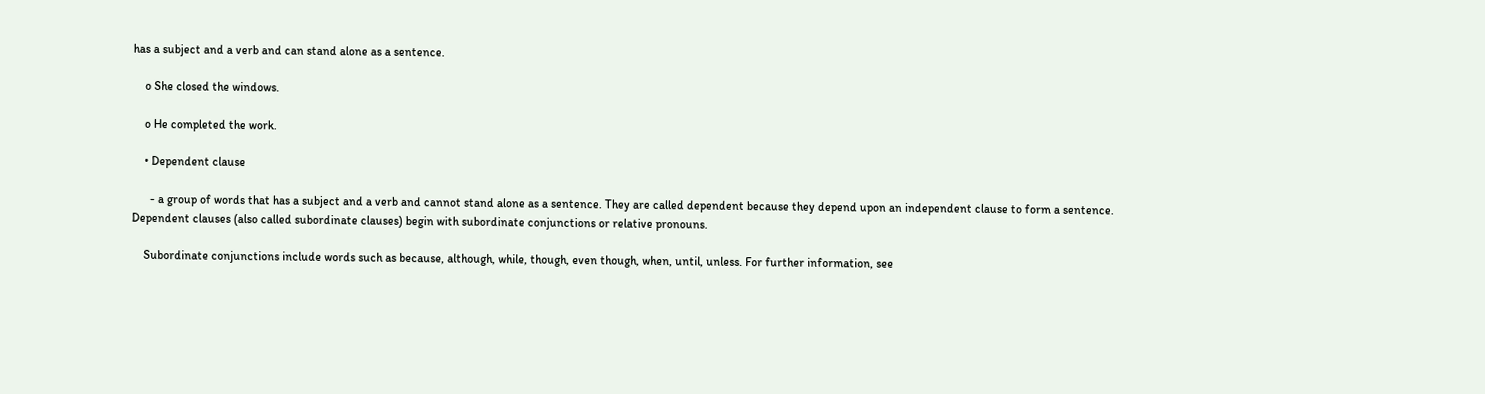has a subject and a verb and can stand alone as a sentence.

    o She closed the windows.

    o He completed the work.

    • Dependent clause

      - a group of words that has a subject and a verb and cannot stand alone as a sentence. They are called dependent because they depend upon an independent clause to form a sentence. Dependent clauses (also called subordinate clauses) begin with subordinate conjunctions or relative pronouns.

    Subordinate conjunctions include words such as because, although, while, though, even though, when, until, unless. For further information, see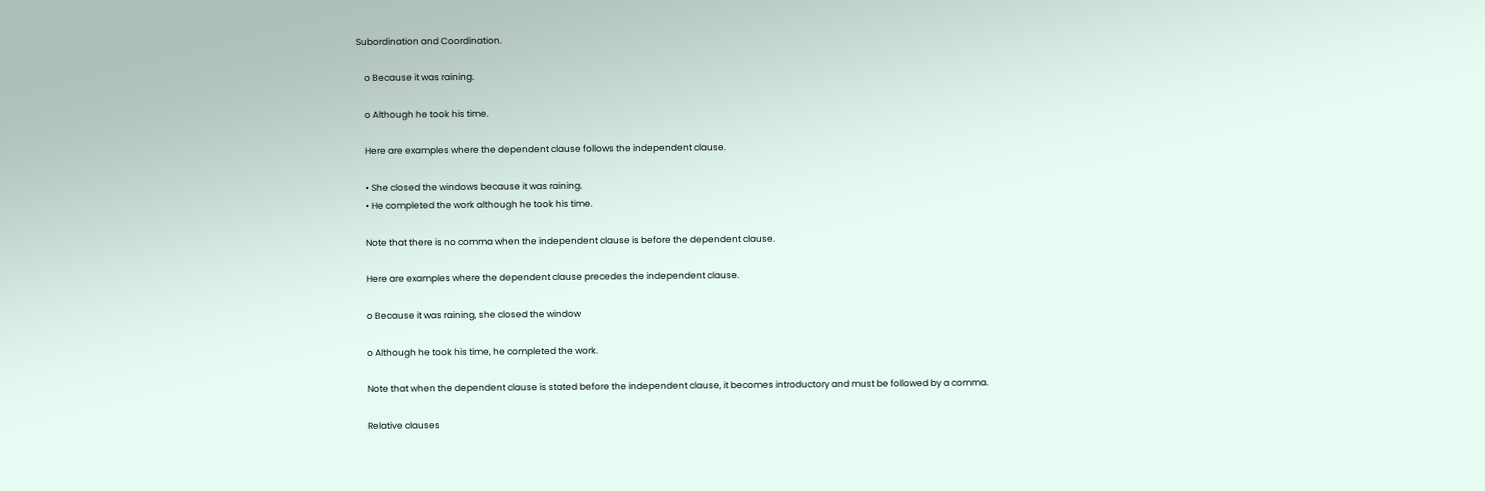Subordination and Coordination.

    o Because it was raining.

    o Although he took his time.

    Here are examples where the dependent clause follows the independent clause.

    • She closed the windows because it was raining.
    • He completed the work although he took his time.

    Note that there is no comma when the independent clause is before the dependent clause.

    Here are examples where the dependent clause precedes the independent clause.

    o Because it was raining, she closed the window

    o Although he took his time, he completed the work.

    Note that when the dependent clause is stated before the independent clause, it becomes introductory and must be followed by a comma.

    Relative clauses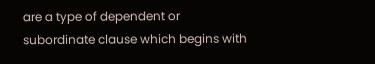are a type of dependent or subordinate clause which begins with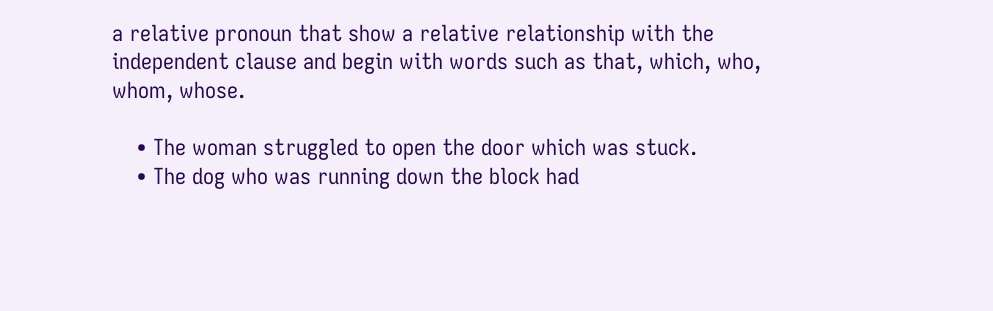a relative pronoun that show a relative relationship with the independent clause and begin with words such as that, which, who, whom, whose.

    • The woman struggled to open the door which was stuck.
    • The dog who was running down the block had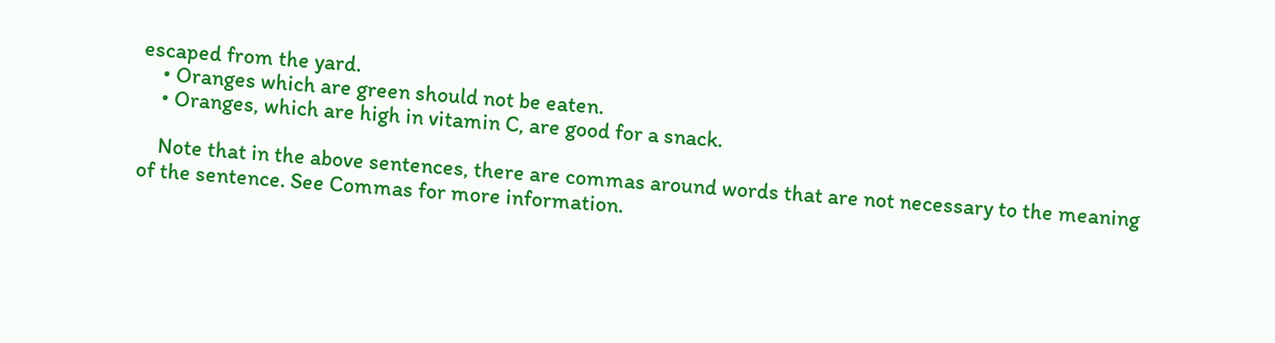escaped from the yard.
    • Oranges which are green should not be eaten.
    • Oranges, which are high in vitamin C, are good for a snack.

    Note that in the above sentences, there are commas around words that are not necessary to the meaning of the sentence. See Commas for more information.